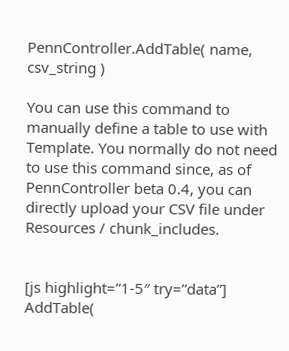PennController.AddTable( name, csv_string )

You can use this command to manually define a table to use with Template. You normally do not need to use this command since, as of PennController beta 0.4, you can directly upload your CSV file under Resources / chunk_includes.


[js highlight=”1-5″ try=”data”]
AddTable(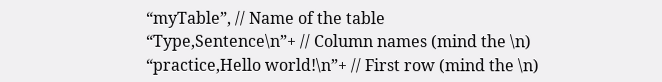“myTable”, // Name of the table
“Type,Sentence\n”+ // Column names (mind the \n)
“practice,Hello world!\n”+ // First row (mind the \n)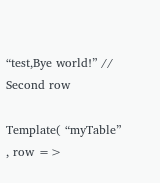“test,Bye world!” // Second row

Template( “myTable” , row =>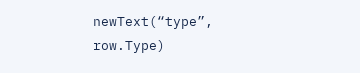newText(“type”, row.Type)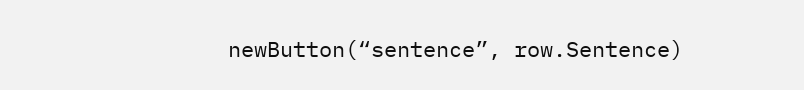newButton(“sentence”, row.Sentence)